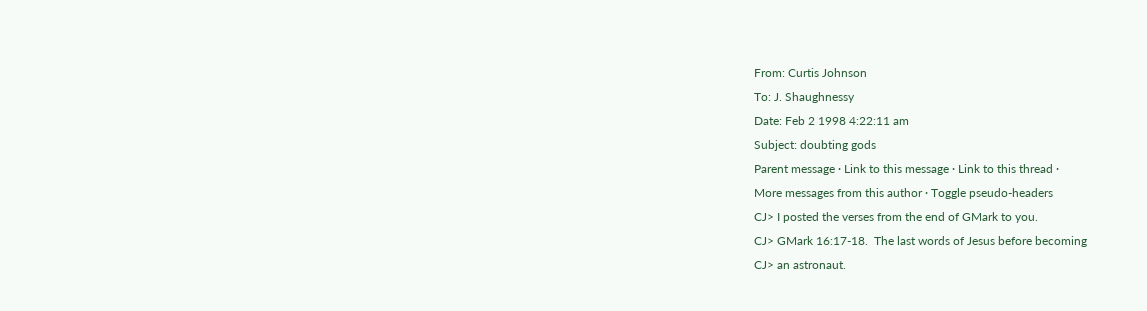From: Curtis Johnson
To: J. Shaughnessy
Date: Feb 2 1998 4:22:11 am
Subject: doubting gods
Parent message · Link to this message · Link to this thread ·
More messages from this author · Toggle pseudo-headers
CJ> I posted the verses from the end of GMark to you.
CJ> GMark 16:17-18.  The last words of Jesus before becoming
CJ> an astronaut.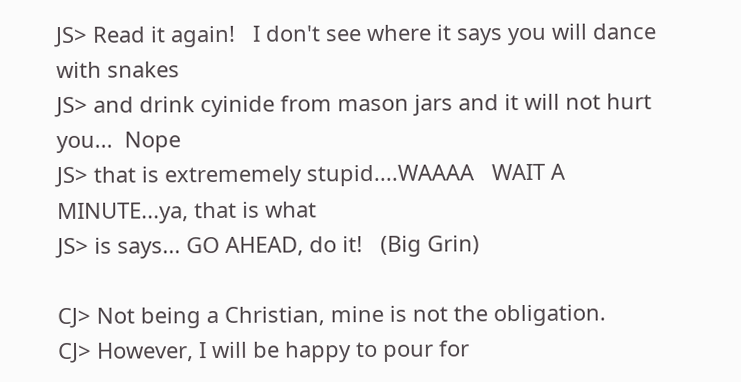JS> Read it again!   I don't see where it says you will dance with snakes
JS> and drink cyinide from mason jars and it will not hurt you...  Nope
JS> that is extrememely stupid....WAAAA   WAIT A MINUTE...ya, that is what
JS> is says... GO AHEAD, do it!   (Big Grin)

CJ> Not being a Christian, mine is not the obligation.
CJ> However, I will be happy to pour for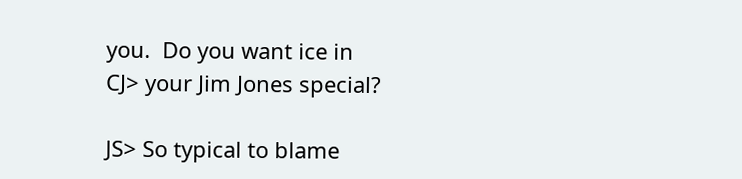you.  Do you want ice in
CJ> your Jim Jones special?

JS> So typical to blame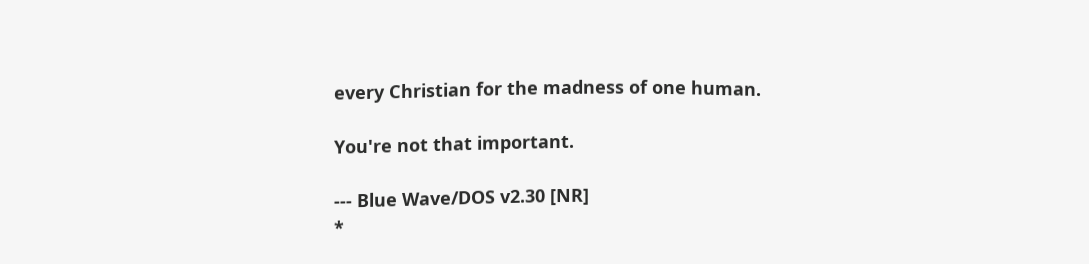every Christian for the madness of one human.

You're not that important.

--- Blue Wave/DOS v2.30 [NR]
*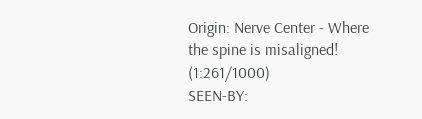Origin: Nerve Center - Where the spine is misaligned! (1:261/1000)
SEEN-BY: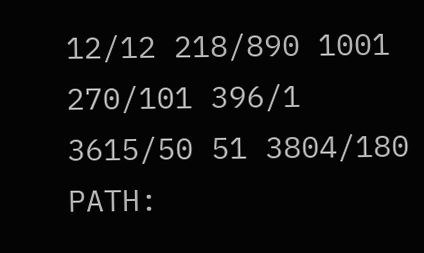12/12 218/890 1001 270/101 396/1 3615/50 51 3804/180
PATH: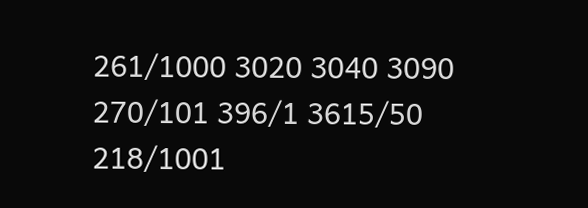261/1000 3020 3040 3090 270/101 396/1 3615/50 218/1001